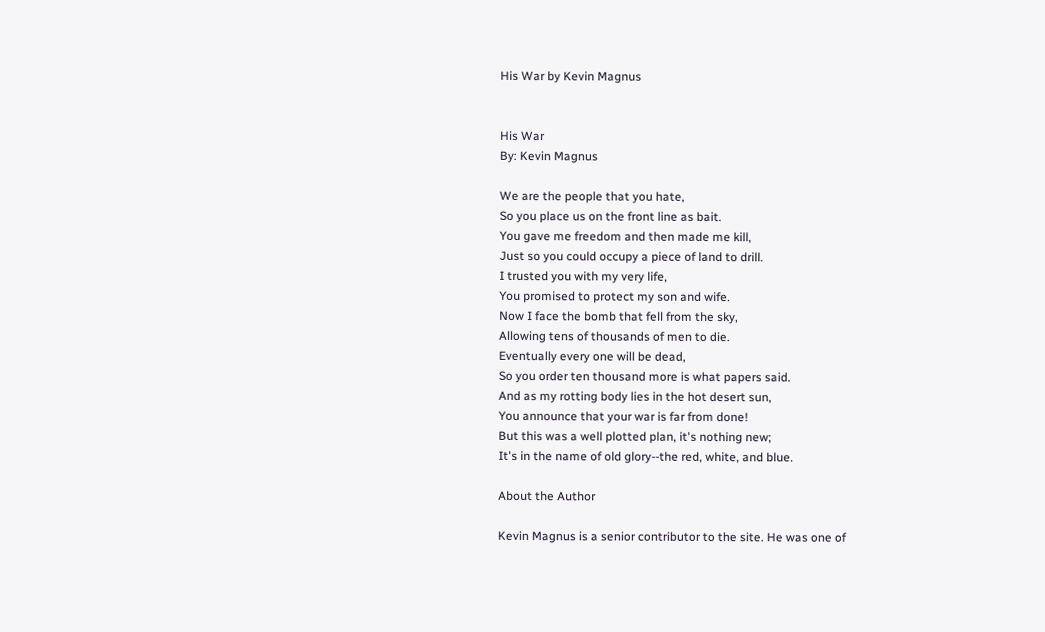His War by Kevin Magnus


His War
By: Kevin Magnus

We are the people that you hate,
So you place us on the front line as bait.
You gave me freedom and then made me kill,
Just so you could occupy a piece of land to drill.
I trusted you with my very life,
You promised to protect my son and wife.
Now I face the bomb that fell from the sky,
Allowing tens of thousands of men to die.
Eventually every one will be dead,
So you order ten thousand more is what papers said.
And as my rotting body lies in the hot desert sun,
You announce that your war is far from done!
But this was a well plotted plan, it's nothing new;
It's in the name of old glory--the red, white, and blue.

About the Author

Kevin Magnus is a senior contributor to the site. He was one of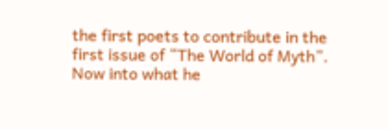the first poets to contribute in the first issue of “The World of Myth”. Now into what he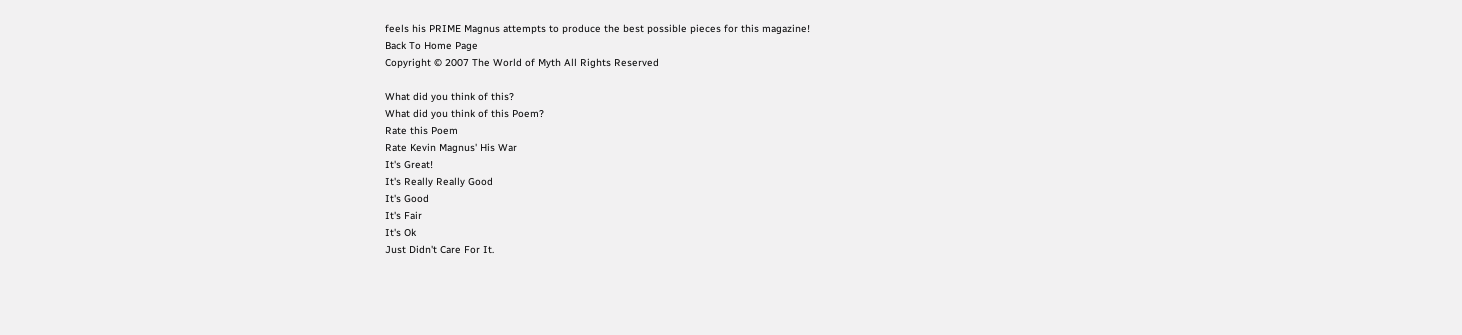feels his PRIME Magnus attempts to produce the best possible pieces for this magazine!
Back To Home Page
Copyright © 2007 The World of Myth All Rights Reserved

What did you think of this?
What did you think of this Poem?
Rate this Poem
Rate Kevin Magnus' His War
It's Great!
It's Really Really Good
It's Good
It's Fair
It's Ok
Just Didn't Care For It.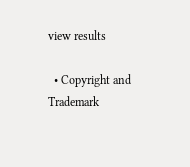view results

  • Copyright and Trademark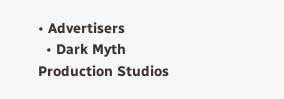• Advertisers
  • Dark Myth Production Studios